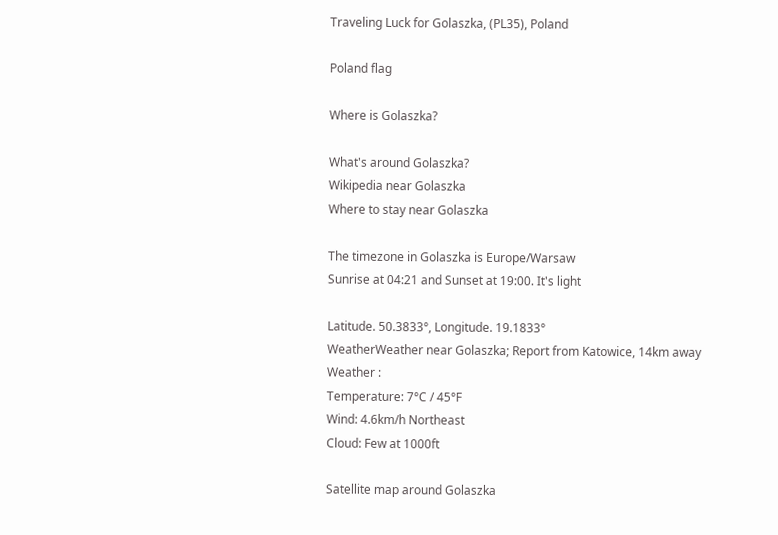Traveling Luck for Golaszka, (PL35), Poland

Poland flag

Where is Golaszka?

What's around Golaszka?
Wikipedia near Golaszka
Where to stay near Golaszka

The timezone in Golaszka is Europe/Warsaw
Sunrise at 04:21 and Sunset at 19:00. It's light

Latitude. 50.3833°, Longitude. 19.1833°
WeatherWeather near Golaszka; Report from Katowice, 14km away
Weather :
Temperature: 7°C / 45°F
Wind: 4.6km/h Northeast
Cloud: Few at 1000ft

Satellite map around Golaszka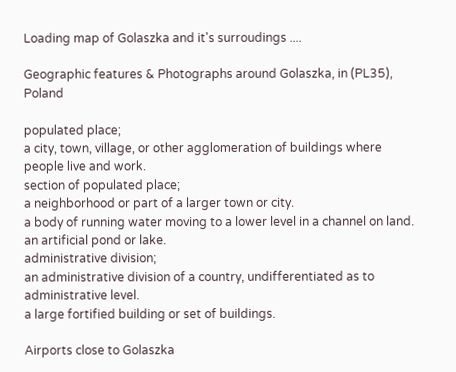Loading map of Golaszka and it's surroudings ....

Geographic features & Photographs around Golaszka, in (PL35), Poland

populated place;
a city, town, village, or other agglomeration of buildings where people live and work.
section of populated place;
a neighborhood or part of a larger town or city.
a body of running water moving to a lower level in a channel on land.
an artificial pond or lake.
administrative division;
an administrative division of a country, undifferentiated as to administrative level.
a large fortified building or set of buildings.

Airports close to Golaszka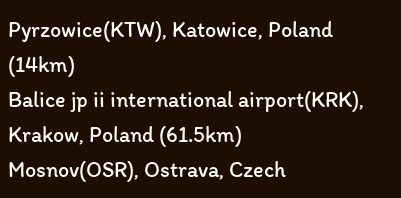Pyrzowice(KTW), Katowice, Poland (14km)
Balice jp ii international airport(KRK), Krakow, Poland (61.5km)
Mosnov(OSR), Ostrava, Czech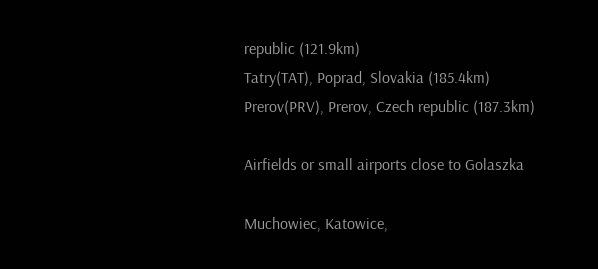republic (121.9km)
Tatry(TAT), Poprad, Slovakia (185.4km)
Prerov(PRV), Prerov, Czech republic (187.3km)

Airfields or small airports close to Golaszka

Muchowiec, Katowice,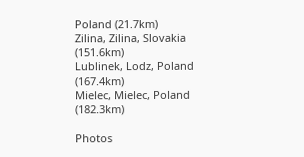Poland (21.7km)
Zilina, Zilina, Slovakia (151.6km)
Lublinek, Lodz, Poland (167.4km)
Mielec, Mielec, Poland (182.3km)

Photos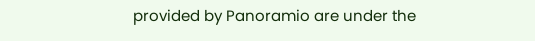provided by Panoramio are under the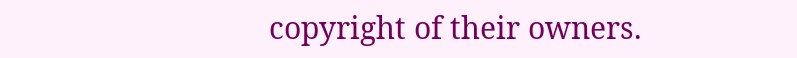copyright of their owners.